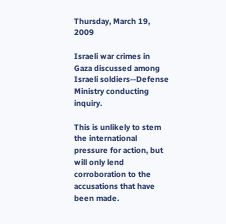Thursday, March 19, 2009

Israeli war crimes in Gaza discussed among Israeli soldiers--Defense Ministry conducting inquiry.

This is unlikely to stem the international pressure for action, but will only lend corroboration to the accusations that have been made.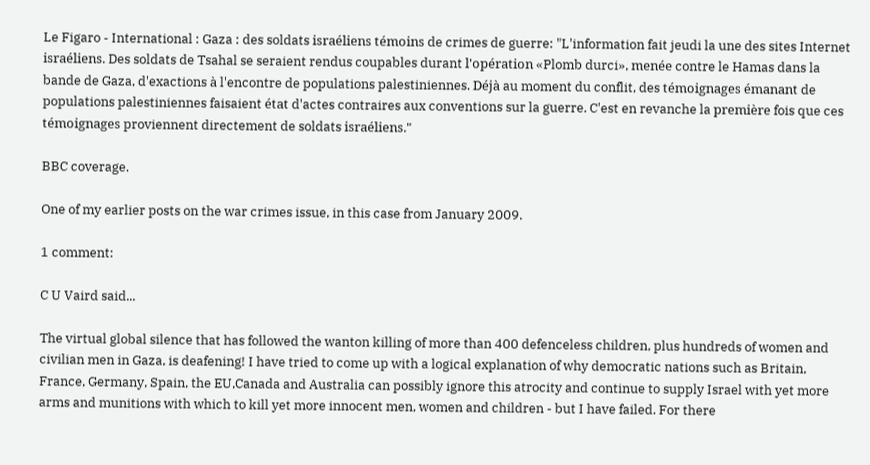Le Figaro - International : Gaza : des soldats israéliens témoins de crimes de guerre: "L'information fait jeudi la une des sites Internet israéliens. Des soldats de Tsahal se seraient rendus coupables durant l'opération «Plomb durci», menée contre le Hamas dans la bande de Gaza, d'exactions à l'encontre de populations palestiniennes. Déjà au moment du conflit, des témoignages émanant de populations palestiniennes faisaient état d'actes contraires aux conventions sur la guerre. C'est en revanche la première fois que ces témoignages proviennent directement de soldats israéliens."

BBC coverage.

One of my earlier posts on the war crimes issue, in this case from January 2009.

1 comment:

C U Vaird said...

The virtual global silence that has followed the wanton killing of more than 400 defenceless children, plus hundreds of women and civilian men in Gaza, is deafening! I have tried to come up with a logical explanation of why democratic nations such as Britain, France, Germany, Spain, the EU,Canada and Australia can possibly ignore this atrocity and continue to supply Israel with yet more arms and munitions with which to kill yet more innocent men, women and children - but I have failed. For there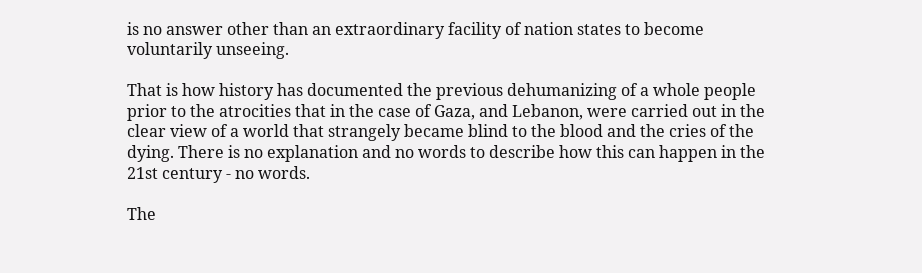is no answer other than an extraordinary facility of nation states to become voluntarily unseeing.

That is how history has documented the previous dehumanizing of a whole people prior to the atrocities that in the case of Gaza, and Lebanon, were carried out in the clear view of a world that strangely became blind to the blood and the cries of the dying. There is no explanation and no words to describe how this can happen in the 21st century - no words.

The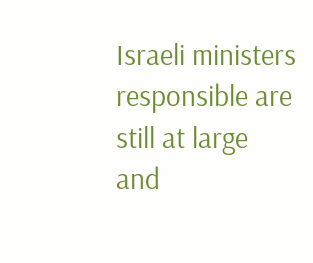Israeli ministers responsible are still at large and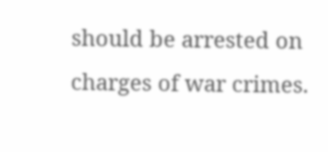should be arrested on charges of war crimes.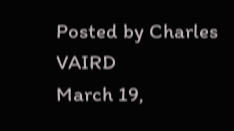Posted by Charles VAIRD
March 19,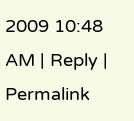2009 10:48 AM | Reply | Permalink